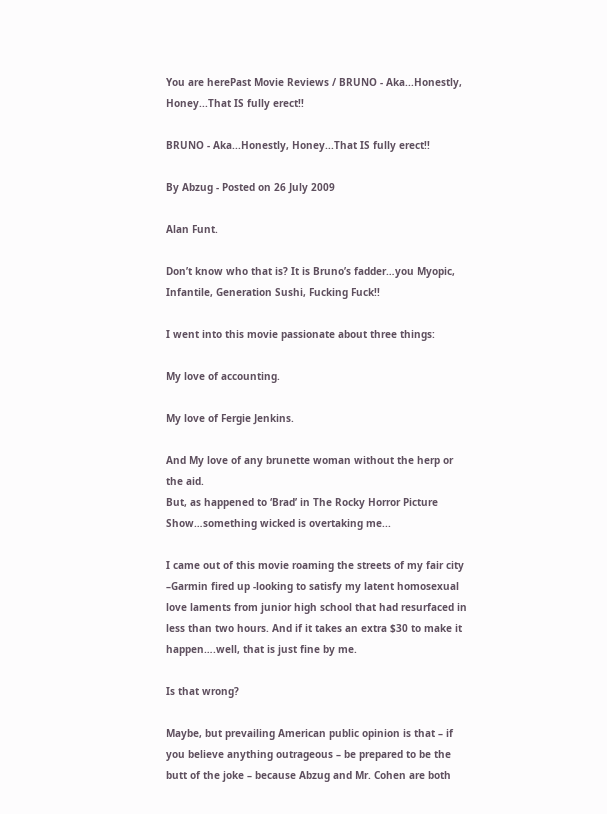You are herePast Movie Reviews / BRUNO - Aka...Honestly, Honey...That IS fully erect!!

BRUNO - Aka...Honestly, Honey...That IS fully erect!!

By Abzug - Posted on 26 July 2009

Alan Funt.

Don’t know who that is? It is Bruno’s fadder…you Myopic, Infantile, Generation Sushi, Fucking Fuck!!

I went into this movie passionate about three things:

My love of accounting.

My love of Fergie Jenkins.

And My love of any brunette woman without the herp or the aid.
But, as happened to ‘Brad’ in The Rocky Horror Picture Show…something wicked is overtaking me...

I came out of this movie roaming the streets of my fair city –Garmin fired up -looking to satisfy my latent homosexual love laments from junior high school that had resurfaced in less than two hours. And if it takes an extra $30 to make it happen….well, that is just fine by me.

Is that wrong?

Maybe, but prevailing American public opinion is that – if you believe anything outrageous – be prepared to be the butt of the joke – because Abzug and Mr. Cohen are both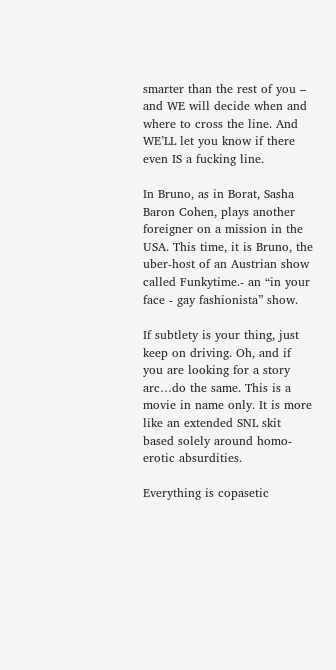smarter than the rest of you – and WE will decide when and where to cross the line. And WE’LL let you know if there even IS a fucking line.

In Bruno, as in Borat, Sasha Baron Cohen, plays another foreigner on a mission in the USA. This time, it is Bruno, the uber-host of an Austrian show called Funkytime.- an “in your face - gay fashionista” show.

If subtlety is your thing, just keep on driving. Oh, and if you are looking for a story arc…do the same. This is a movie in name only. It is more like an extended SNL skit based solely around homo-erotic absurdities.

Everything is copasetic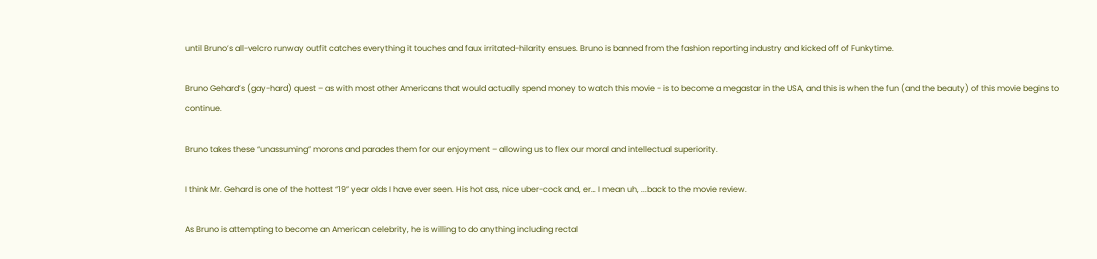until Bruno’s all-velcro runway outfit catches everything it touches and faux irritated-hilarity ensues. Bruno is banned from the fashion reporting industry and kicked off of Funkytime.

Bruno Gehard’s (gay-hard) quest – as with most other Americans that would actually spend money to watch this movie - is to become a megastar in the USA, and this is when the fun (and the beauty) of this movie begins to continue.

Bruno takes these “unassuming” morons and parades them for our enjoyment – allowing us to flex our moral and intellectual superiority.

I think Mr. Gehard is one of the hottest “19” year olds I have ever seen. His hot ass, nice uber-cock and, er… I mean uh, ...back to the movie review.

As Bruno is attempting to become an American celebrity, he is willing to do anything including rectal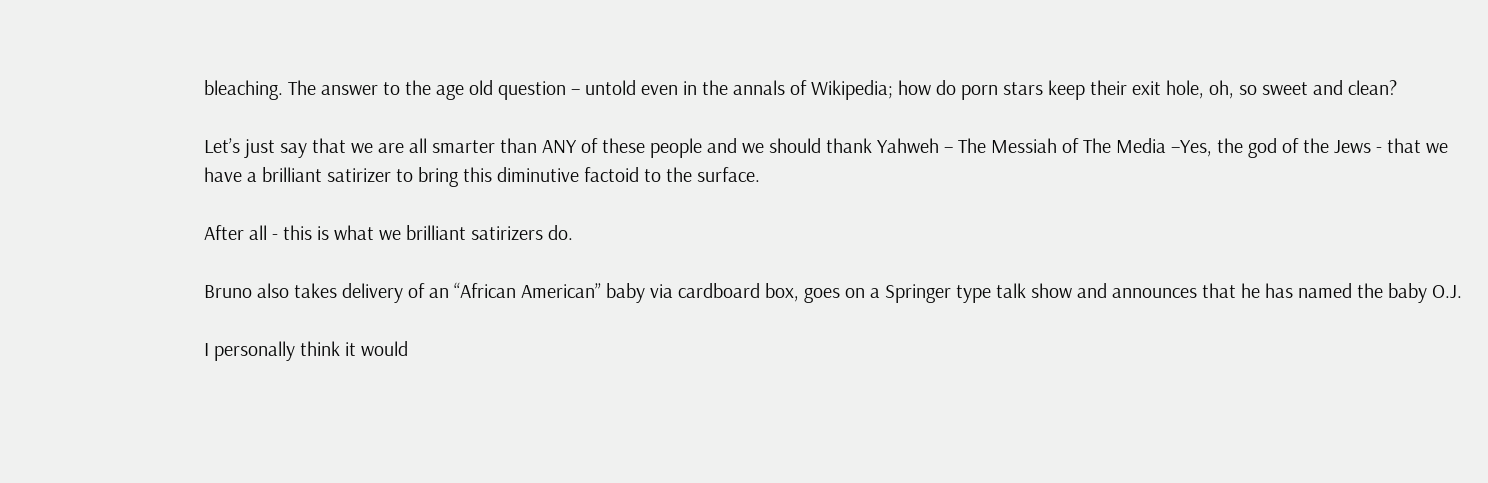bleaching. The answer to the age old question – untold even in the annals of Wikipedia; how do porn stars keep their exit hole, oh, so sweet and clean?

Let’s just say that we are all smarter than ANY of these people and we should thank Yahweh – The Messiah of The Media –Yes, the god of the Jews - that we have a brilliant satirizer to bring this diminutive factoid to the surface.

After all - this is what we brilliant satirizers do.

Bruno also takes delivery of an “African American” baby via cardboard box, goes on a Springer type talk show and announces that he has named the baby O.J.

I personally think it would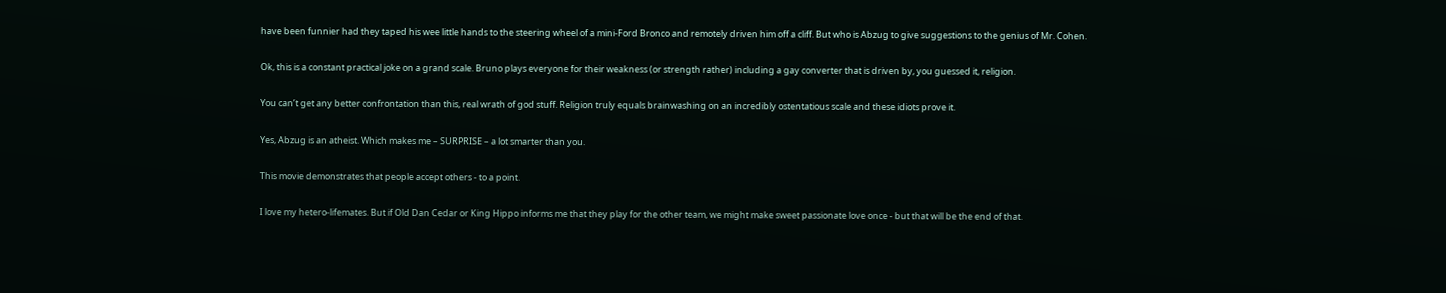have been funnier had they taped his wee little hands to the steering wheel of a mini-Ford Bronco and remotely driven him off a cliff. But who is Abzug to give suggestions to the genius of Mr. Cohen.

Ok, this is a constant practical joke on a grand scale. Bruno plays everyone for their weakness (or strength rather) including a gay converter that is driven by, you guessed it, religion.

You can’t get any better confrontation than this, real wrath of god stuff. Religion truly equals brainwashing on an incredibly ostentatious scale and these idiots prove it.

Yes, Abzug is an atheist. Which makes me – SURPRISE – a lot smarter than you.

This movie demonstrates that people accept others - to a point.

I love my hetero-lifemates. But if Old Dan Cedar or King Hippo informs me that they play for the other team, we might make sweet passionate love once - but that will be the end of that.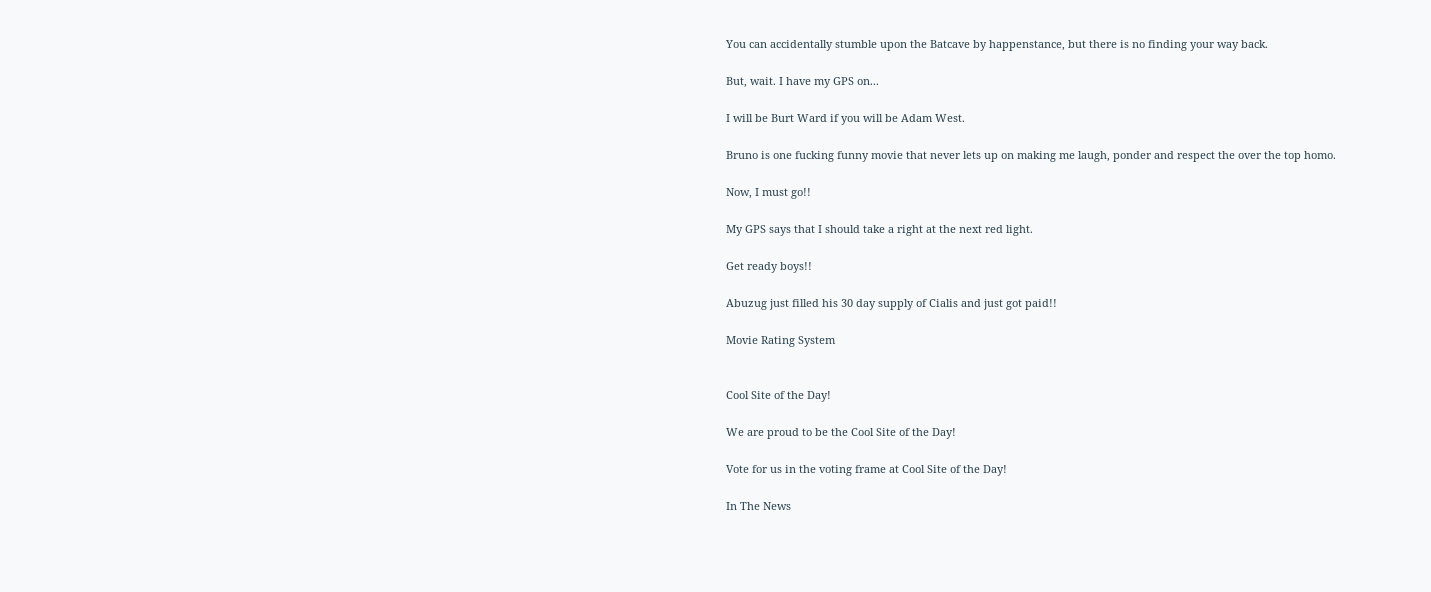You can accidentally stumble upon the Batcave by happenstance, but there is no finding your way back.

But, wait. I have my GPS on...

I will be Burt Ward if you will be Adam West.

Bruno is one fucking funny movie that never lets up on making me laugh, ponder and respect the over the top homo.

Now, I must go!!

My GPS says that I should take a right at the next red light.

Get ready boys!!

Abuzug just filled his 30 day supply of Cialis and just got paid!!

Movie Rating System


Cool Site of the Day!

We are proud to be the Cool Site of the Day!

Vote for us in the voting frame at Cool Site of the Day!

In The News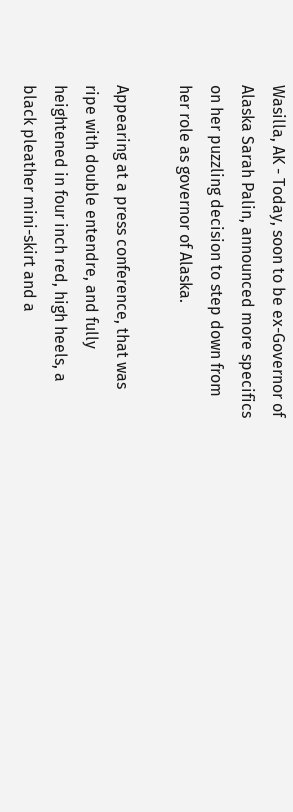Wasilla, AK - Today, soon to be ex-Governor of Alaska Sarah Palin, announced more specifics on her puzzling decision to step down from her role as governor of Alaska.

Appearing at a press conference, that was ripe with double entendre, and fully heightened in four inch red, high heels, a black pleather mini-skirt and a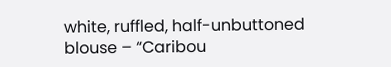white, ruffled, half-unbuttoned blouse – “Caribou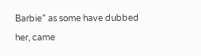Barbie” as some have dubbed her, came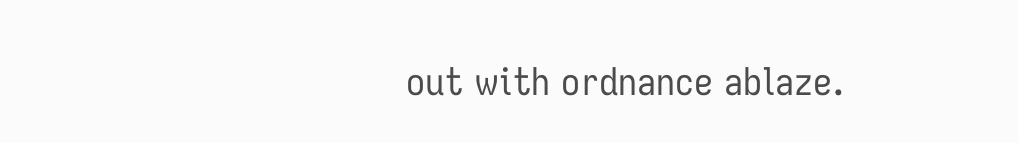out with ordnance ablaze.